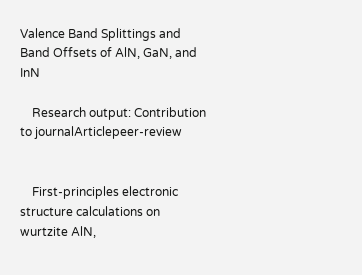Valence Band Splittings and Band Offsets of AlN, GaN, and InN

    Research output: Contribution to journalArticlepeer-review


    First-principles electronic structure calculations on wurtzite AlN,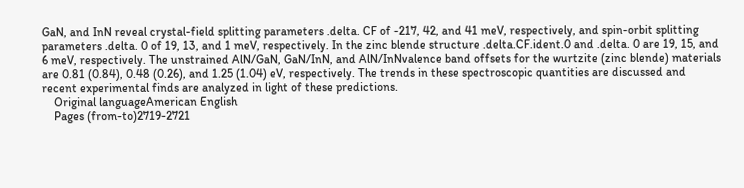GaN, and InN reveal crystal-field splitting parameters .delta. CF of -217, 42, and 41 meV, respectively, and spin-orbit splitting parameters .delta. 0 of 19, 13, and 1 meV, respectively. In the zinc blende structure .delta.CF.ident.0 and .delta. 0 are 19, 15, and 6 meV, respectively. The unstrained AlN/GaN, GaN/InN, and AlN/InNvalence band offsets for the wurtzite (zinc blende) materials are 0.81 (0.84), 0.48 (0.26), and 1.25 (1.04) eV, respectively. The trends in these spectroscopic quantities are discussed and recent experimental finds are analyzed in light of these predictions.
    Original languageAmerican English
    Pages (from-to)2719-2721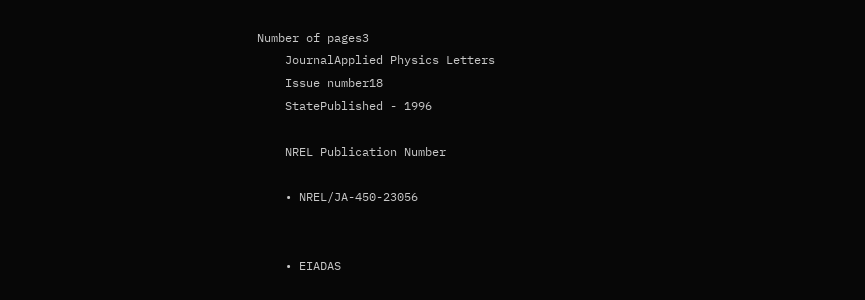Number of pages3
    JournalApplied Physics Letters
    Issue number18
    StatePublished - 1996

    NREL Publication Number

    • NREL/JA-450-23056


    • EIADAS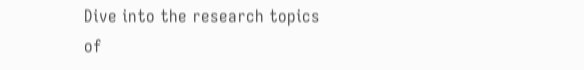Dive into the research topics of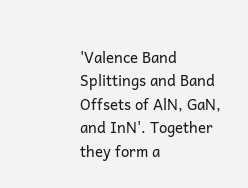'Valence Band Splittings and Band Offsets of AlN, GaN, and InN'. Together they form a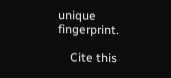unique fingerprint.

    Cite this